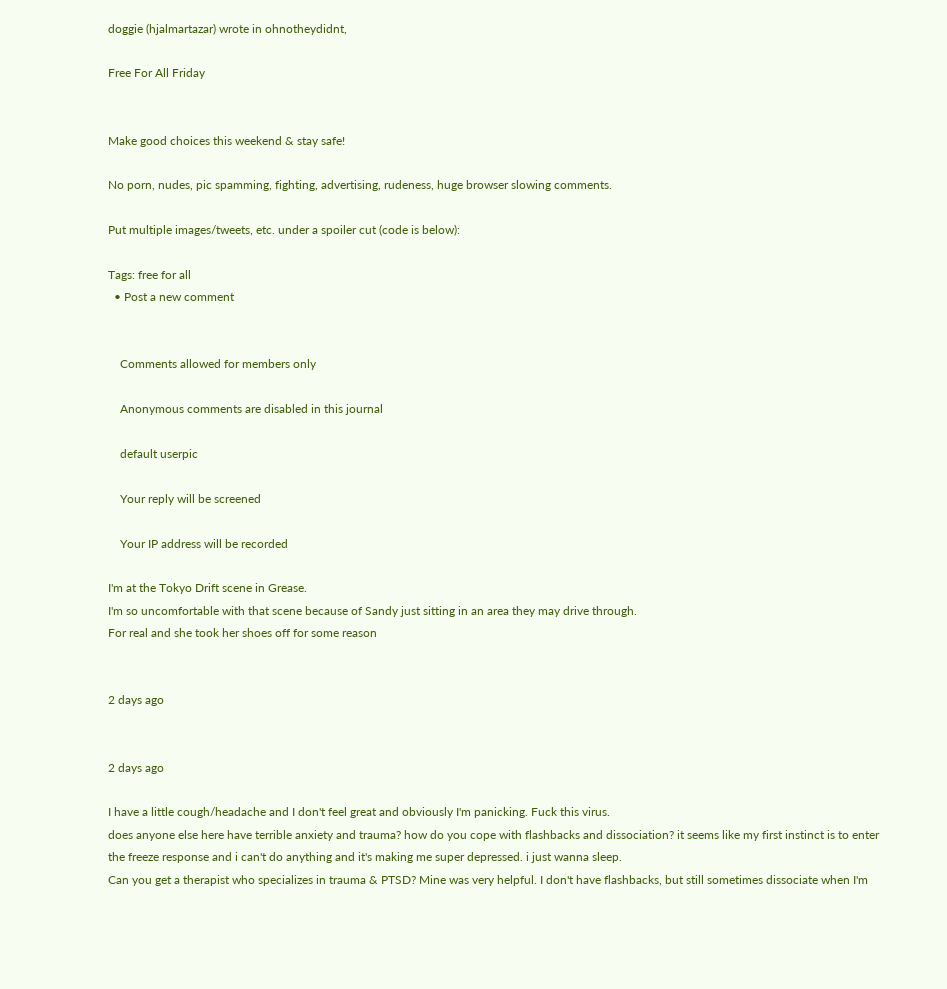doggie (hjalmartazar) wrote in ohnotheydidnt,

Free For All Friday


Make good choices this weekend & stay safe!

No porn, nudes, pic spamming, fighting, advertising, rudeness, huge browser slowing comments.

Put multiple images/tweets, etc. under a spoiler cut (code is below):

Tags: free for all
  • Post a new comment


    Comments allowed for members only

    Anonymous comments are disabled in this journal

    default userpic

    Your reply will be screened

    Your IP address will be recorded

I'm at the Tokyo Drift scene in Grease.
I'm so uncomfortable with that scene because of Sandy just sitting in an area they may drive through.
For real and she took her shoes off for some reason


2 days ago


2 days ago

I have a little cough/headache and I don't feel great and obviously I'm panicking. Fuck this virus.
does anyone else here have terrible anxiety and trauma? how do you cope with flashbacks and dissociation? it seems like my first instinct is to enter the freeze response and i can't do anything and it's making me super depressed. i just wanna sleep.
Can you get a therapist who specializes in trauma & PTSD? Mine was very helpful. I don't have flashbacks, but still sometimes dissociate when I'm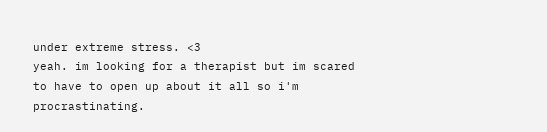under extreme stress. <3
yeah. im looking for a therapist but im scared to have to open up about it all so i'm procrastinating.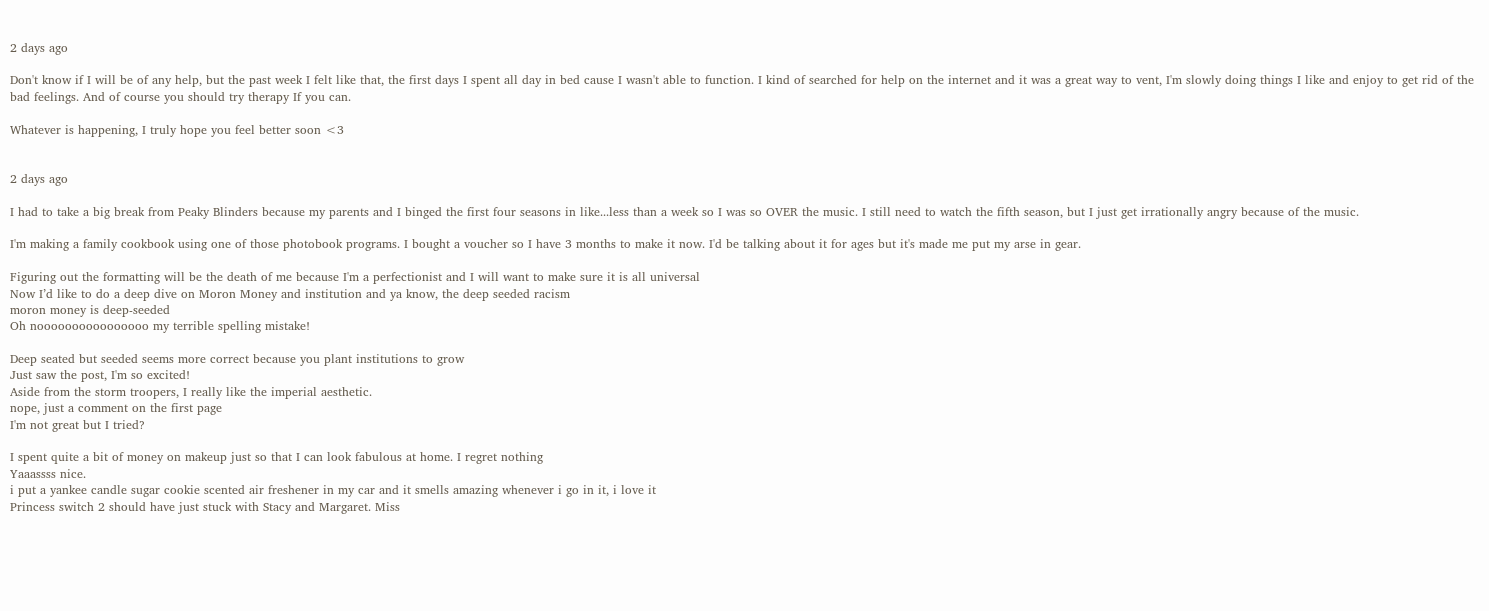2 days ago

Don't know if I will be of any help, but the past week I felt like that, the first days I spent all day in bed cause I wasn't able to function. I kind of searched for help on the internet and it was a great way to vent, I'm slowly doing things I like and enjoy to get rid of the bad feelings. And of course you should try therapy If you can.

Whatever is happening, I truly hope you feel better soon <3


2 days ago

I had to take a big break from Peaky Blinders because my parents and I binged the first four seasons in like...less than a week so I was so OVER the music. I still need to watch the fifth season, but I just get irrationally angry because of the music.

I'm making a family cookbook using one of those photobook programs. I bought a voucher so I have 3 months to make it now. I'd be talking about it for ages but it's made me put my arse in gear.

Figuring out the formatting will be the death of me because I'm a perfectionist and I will want to make sure it is all universal
Now I’d like to do a deep dive on Moron Money and institution and ya know, the deep seeded racism
moron money is deep-seeded
Oh noooooooooooooooo my terrible spelling mistake!

Deep seated but seeded seems more correct because you plant institutions to grow
Just saw the post, I'm so excited!
Aside from the storm troopers, I really like the imperial aesthetic.
nope, just a comment on the first page
I'm not great but I tried?

I spent quite a bit of money on makeup just so that I can look fabulous at home. I regret nothing
Yaaassss nice.
i put a yankee candle sugar cookie scented air freshener in my car and it smells amazing whenever i go in it, i love it
Princess switch 2 should have just stuck with Stacy and Margaret. Miss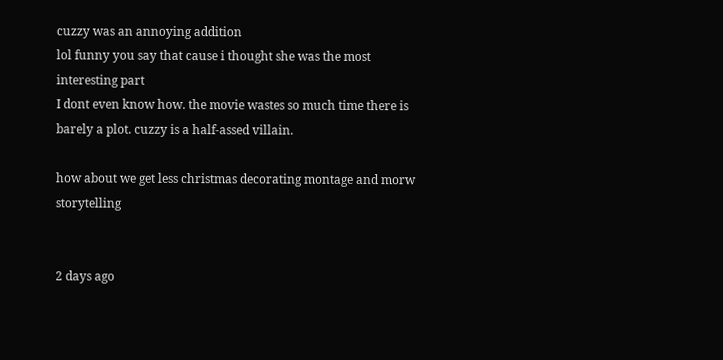cuzzy was an annoying addition
lol funny you say that cause i thought she was the most interesting part
I dont even know how. the movie wastes so much time there is barely a plot. cuzzy is a half-assed villain.

how about we get less christmas decorating montage and morw storytelling


2 days ago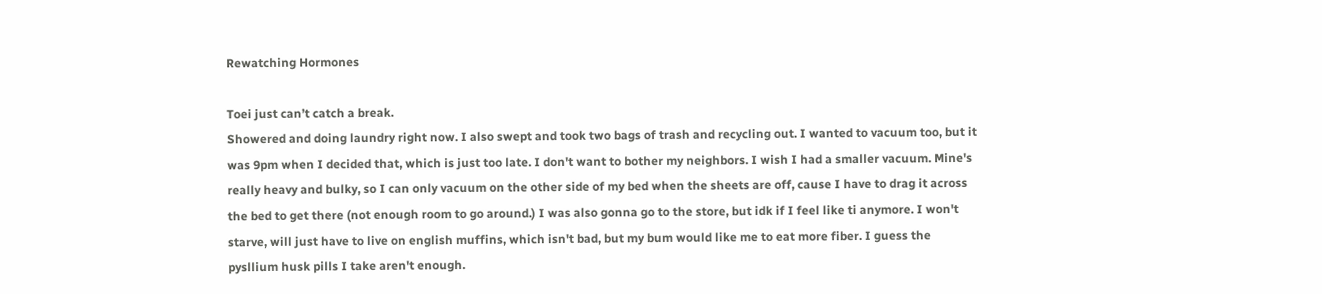Rewatching Hormones

Toei just can’t catch a break.
Showered and doing laundry right now. I also swept and took two bags of trash and recycling out. I wanted to vacuum too, but it was 9pm when I decided that, which is just too late. I don't want to bother my neighbors. I wish I had a smaller vacuum. Mine's really heavy and bulky, so I can only vacuum on the other side of my bed when the sheets are off, cause I have to drag it across the bed to get there (not enough room to go around.) I was also gonna go to the store, but idk if I feel like ti anymore. I won't starve, will just have to live on english muffins, which isn't bad, but my bum would like me to eat more fiber. I guess the pysllium husk pills I take aren't enough.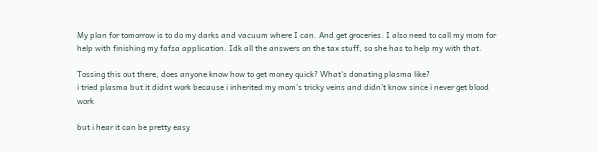My plan for tomorrow is to do my darks and vacuum where I can. And get groceries. I also need to call my mom for help with finishing my fafsa application. Idk all the answers on the tax stuff, so she has to help my with that.

Tossing this out there, does anyone know how to get money quick? What's donating plasma like?
i tried plasma but it didnt work because i inherited my mom's tricky veins and didn't know since i never get blood work

but i hear it can be pretty easy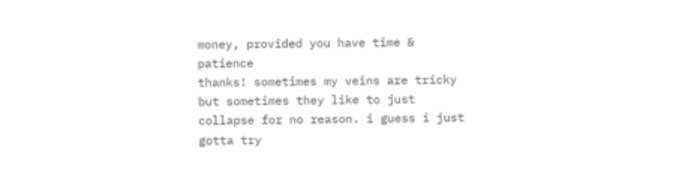money, provided you have time & patience
thanks! sometimes my veins are tricky but sometimes they like to just collapse for no reason. i guess i just gotta try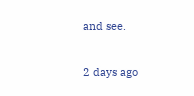and see.


2 days ago